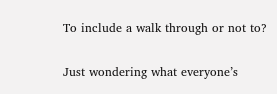To include a walk through or not to?

Just wondering what everyone’s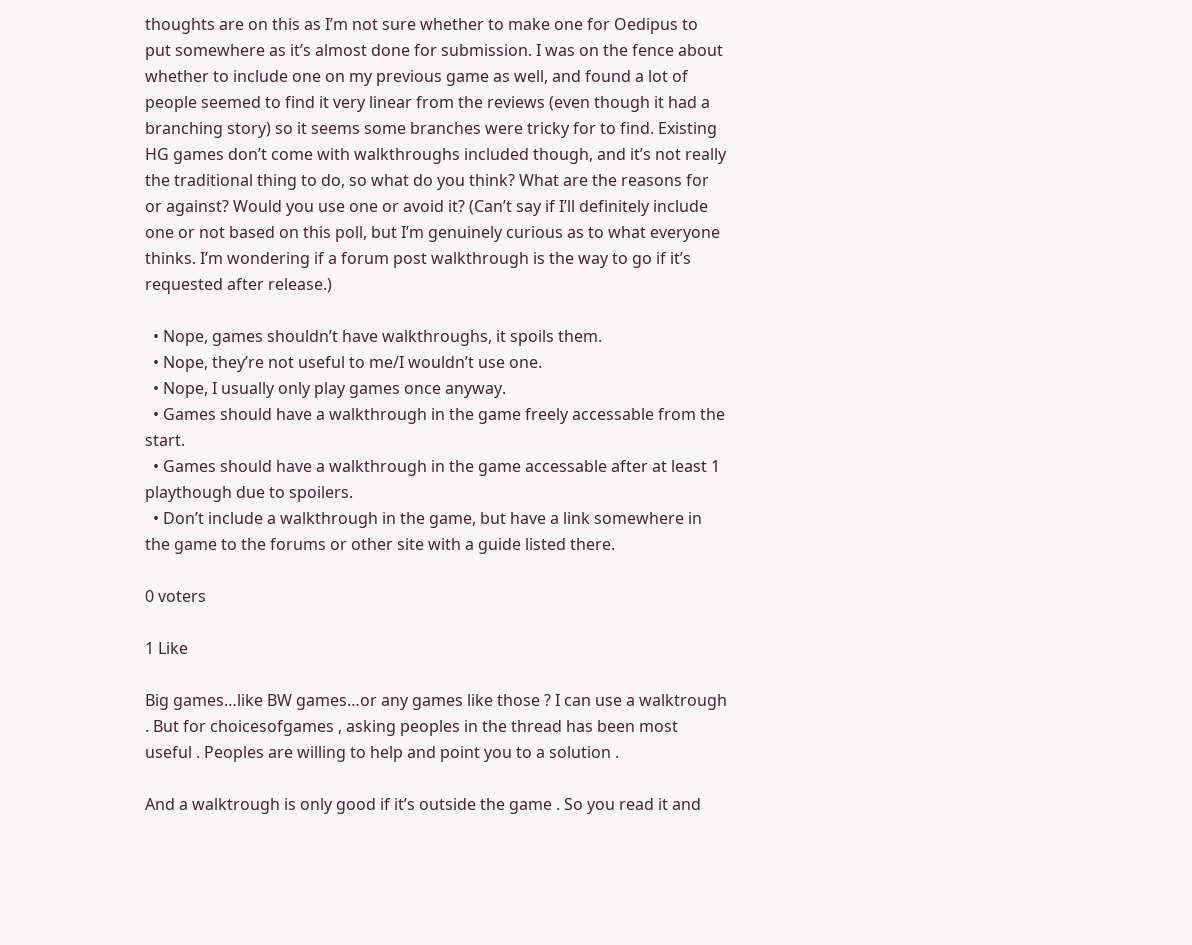thoughts are on this as I’m not sure whether to make one for Oedipus to put somewhere as it’s almost done for submission. I was on the fence about whether to include one on my previous game as well, and found a lot of people seemed to find it very linear from the reviews (even though it had a branching story) so it seems some branches were tricky for to find. Existing HG games don’t come with walkthroughs included though, and it’s not really the traditional thing to do, so what do you think? What are the reasons for or against? Would you use one or avoid it? (Can’t say if I’ll definitely include one or not based on this poll, but I’m genuinely curious as to what everyone thinks. I’m wondering if a forum post walkthrough is the way to go if it’s requested after release.)

  • Nope, games shouldn’t have walkthroughs, it spoils them.
  • Nope, they’re not useful to me/I wouldn’t use one.
  • Nope, I usually only play games once anyway.
  • Games should have a walkthrough in the game freely accessable from the start.
  • Games should have a walkthrough in the game accessable after at least 1 playthough due to spoilers.
  • Don’t include a walkthrough in the game, but have a link somewhere in the game to the forums or other site with a guide listed there.

0 voters

1 Like

Big games…like BW games…or any games like those ? I can use a walktrough . But for choicesofgames , asking peoples in the thread has been most useful . Peoples are willing to help and point you to a solution .

And a walktrough is only good if it’s outside the game . So you read it and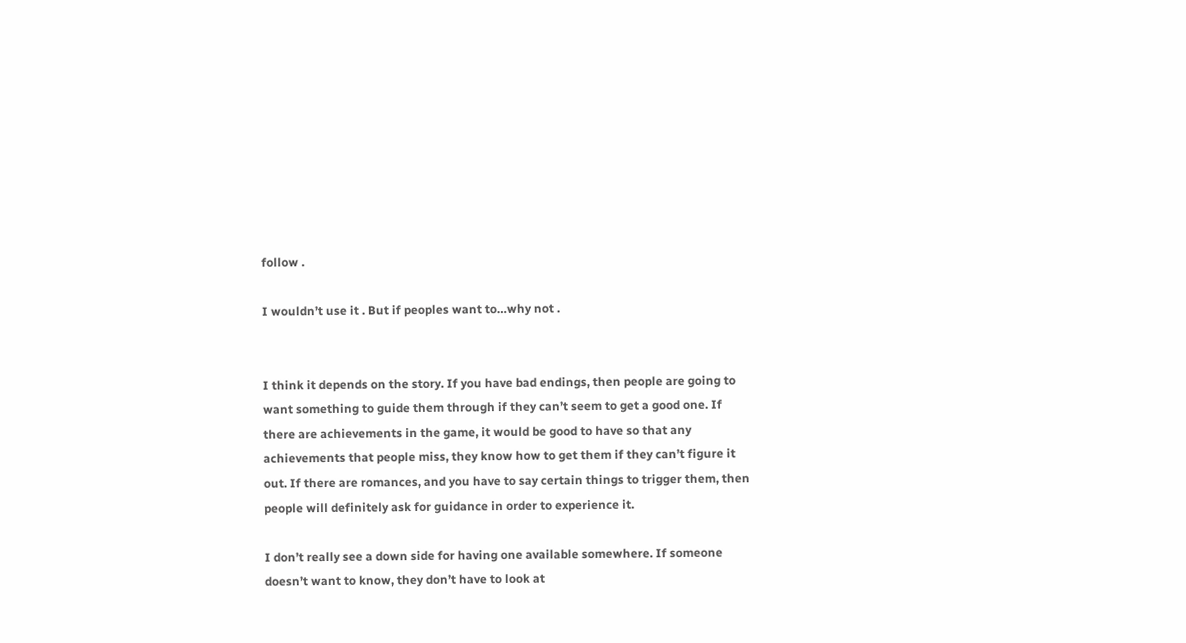follow .

I wouldn’t use it . But if peoples want to…why not .


I think it depends on the story. If you have bad endings, then people are going to want something to guide them through if they can’t seem to get a good one. If there are achievements in the game, it would be good to have so that any achievements that people miss, they know how to get them if they can’t figure it out. If there are romances, and you have to say certain things to trigger them, then people will definitely ask for guidance in order to experience it.

I don’t really see a down side for having one available somewhere. If someone doesn’t want to know, they don’t have to look at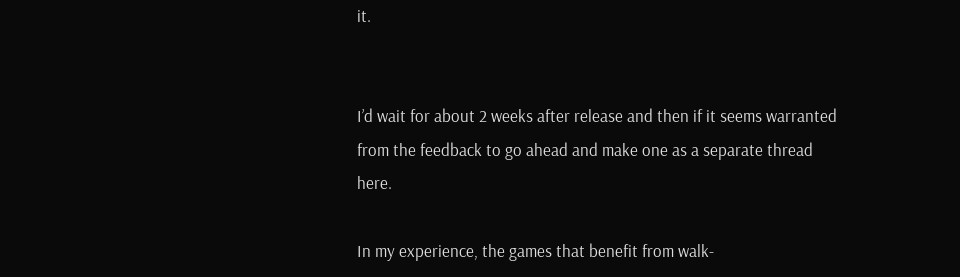it.


I’d wait for about 2 weeks after release and then if it seems warranted from the feedback to go ahead and make one as a separate thread here.

In my experience, the games that benefit from walk-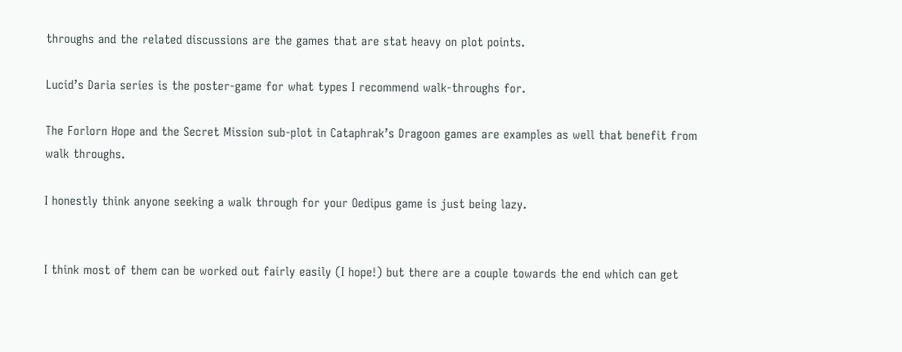throughs and the related discussions are the games that are stat heavy on plot points.

Lucid’s Daria series is the poster-game for what types I recommend walk-throughs for.

The Forlorn Hope and the Secret Mission sub-plot in Cataphrak’s Dragoon games are examples as well that benefit from walk throughs.

I honestly think anyone seeking a walk through for your Oedipus game is just being lazy.


I think most of them can be worked out fairly easily (I hope!) but there are a couple towards the end which can get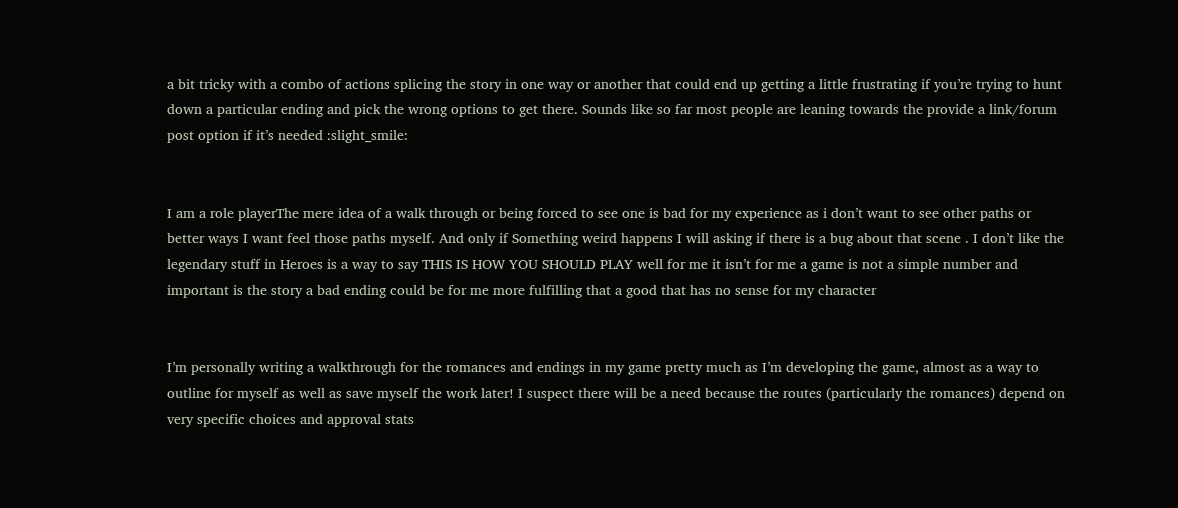a bit tricky with a combo of actions splicing the story in one way or another that could end up getting a little frustrating if you’re trying to hunt down a particular ending and pick the wrong options to get there. Sounds like so far most people are leaning towards the provide a link/forum post option if it’s needed :slight_smile:


I am a role playerThe mere idea of a walk through or being forced to see one is bad for my experience as i don’t want to see other paths or better ways I want feel those paths myself. And only if Something weird happens I will asking if there is a bug about that scene . I don’t like the legendary stuff in Heroes is a way to say THIS IS HOW YOU SHOULD PLAY well for me it isn’t for me a game is not a simple number and important is the story a bad ending could be for me more fulfilling that a good that has no sense for my character


I’m personally writing a walkthrough for the romances and endings in my game pretty much as I’m developing the game, almost as a way to outline for myself as well as save myself the work later! I suspect there will be a need because the routes (particularly the romances) depend on very specific choices and approval stats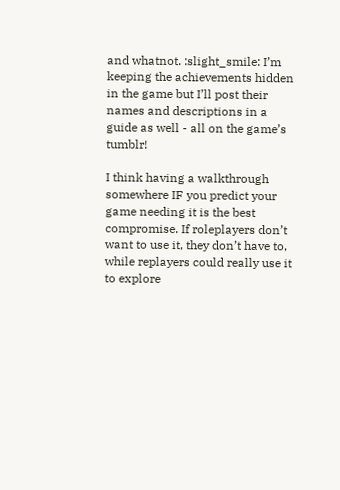and whatnot. :slight_smile: I’m keeping the achievements hidden in the game but I’ll post their names and descriptions in a guide as well - all on the game’s tumblr!

I think having a walkthrough somewhere IF you predict your game needing it is the best compromise. If roleplayers don’t want to use it, they don’t have to, while replayers could really use it to explore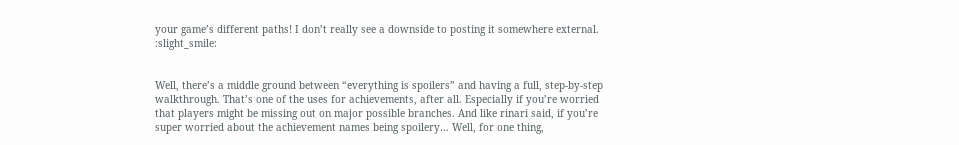your game’s different paths! I don’t really see a downside to posting it somewhere external. :slight_smile:


Well, there’s a middle ground between “everything is spoilers” and having a full, step-by-step walkthrough. That’s one of the uses for achievements, after all. Especially if you’re worried that players might be missing out on major possible branches. And like rinari said, if you’re super worried about the achievement names being spoilery… Well, for one thing,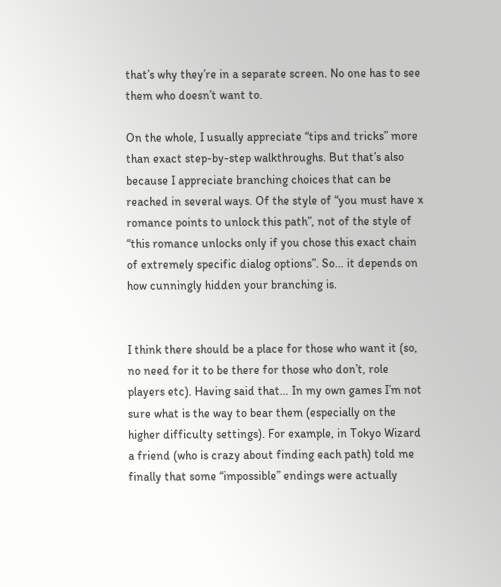that’s why they’re in a separate screen. No one has to see them who doesn’t want to.

On the whole, I usually appreciate “tips and tricks” more than exact step-by-step walkthroughs. But that’s also because I appreciate branching choices that can be reached in several ways. Of the style of “you must have x romance points to unlock this path”, not of the style of “this romance unlocks only if you chose this exact chain of extremely specific dialog options”. So… it depends on how cunningly hidden your branching is.


I think there should be a place for those who want it (so, no need for it to be there for those who don’t, role players etc). Having said that… In my own games I’m not sure what is the way to bear them (especially on the higher difficulty settings). For example, in Tokyo Wizard a friend (who is crazy about finding each path) told me finally that some “impossible” endings were actually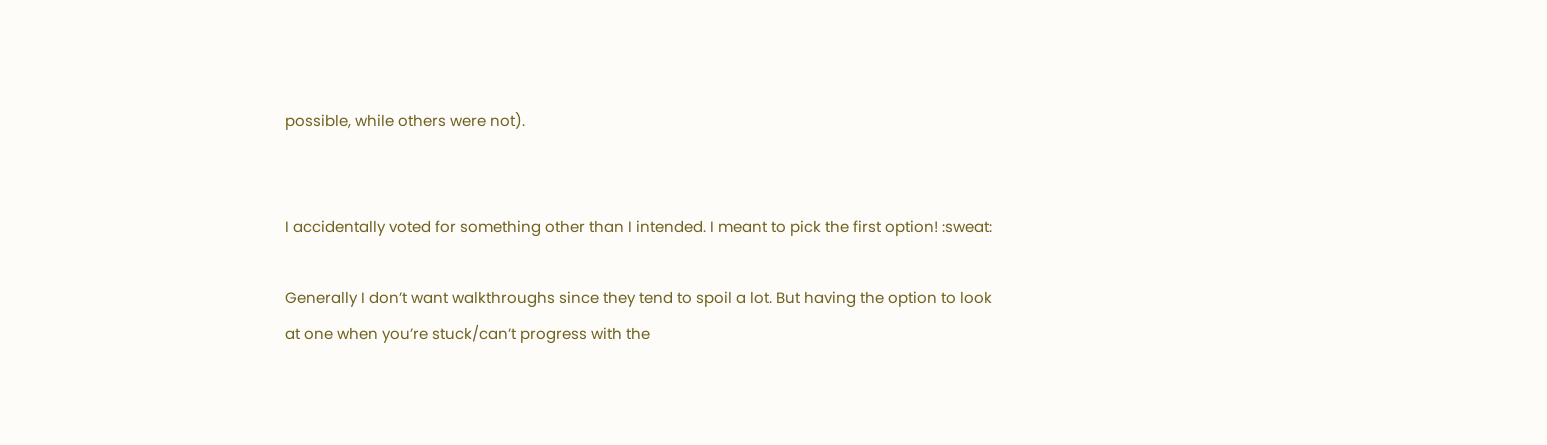possible, while others were not).


I accidentally voted for something other than I intended. I meant to pick the first option! :sweat:

Generally I don’t want walkthroughs since they tend to spoil a lot. But having the option to look at one when you’re stuck/can’t progress with the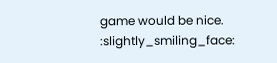game would be nice. :slightly_smiling_face: